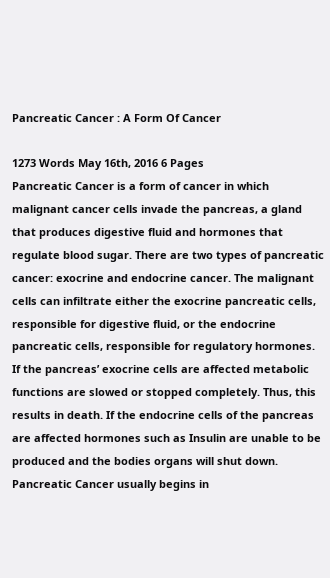Pancreatic Cancer : A Form Of Cancer

1273 Words May 16th, 2016 6 Pages
Pancreatic Cancer is a form of cancer in which malignant cancer cells invade the pancreas, a gland that produces digestive fluid and hormones that regulate blood sugar. There are two types of pancreatic cancer: exocrine and endocrine cancer. The malignant cells can infiltrate either the exocrine pancreatic cells, responsible for digestive fluid, or the endocrine pancreatic cells, responsible for regulatory hormones. If the pancreas’ exocrine cells are affected metabolic functions are slowed or stopped completely. Thus, this results in death. If the endocrine cells of the pancreas are affected hormones such as Insulin are unable to be produced and the bodies organs will shut down. Pancreatic Cancer usually begins in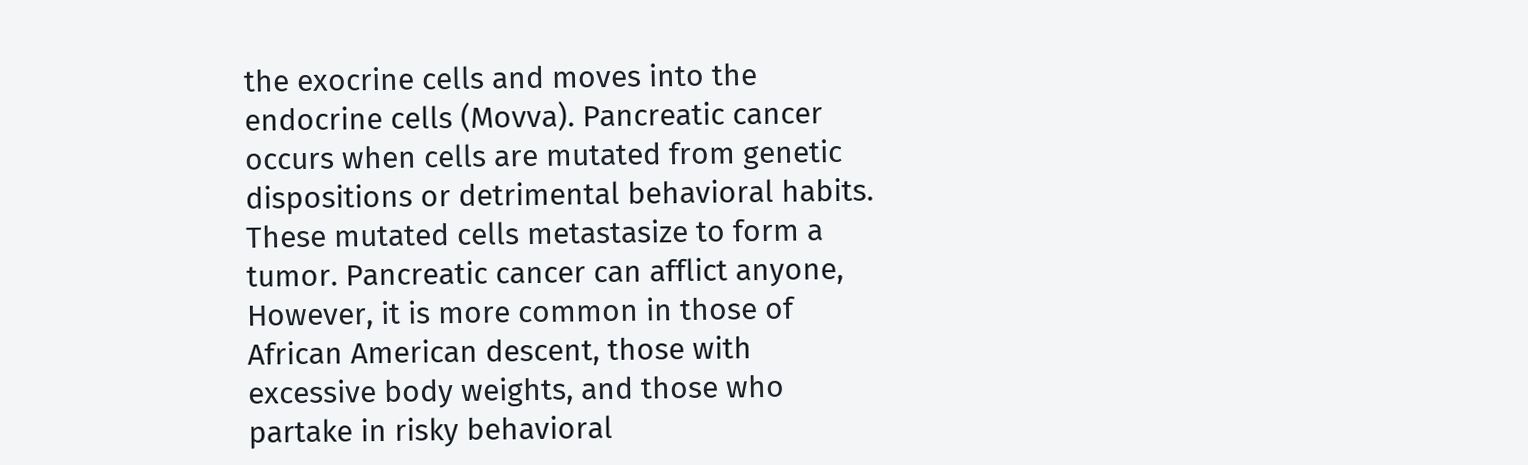the exocrine cells and moves into the endocrine cells (Movva). Pancreatic cancer occurs when cells are mutated from genetic dispositions or detrimental behavioral habits. These mutated cells metastasize to form a tumor. Pancreatic cancer can afflict anyone, However, it is more common in those of African American descent, those with excessive body weights, and those who partake in risky behavioral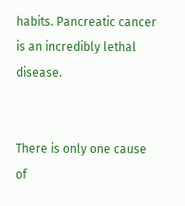habits. Pancreatic cancer is an incredibly lethal disease.


There is only one cause of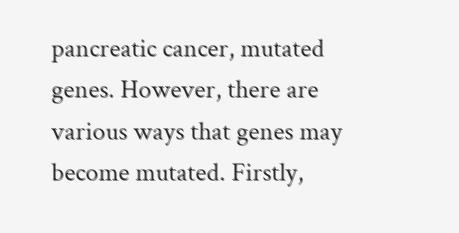pancreatic cancer, mutated genes. However, there are various ways that genes may become mutated. Firstly,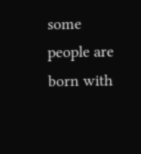some people are born with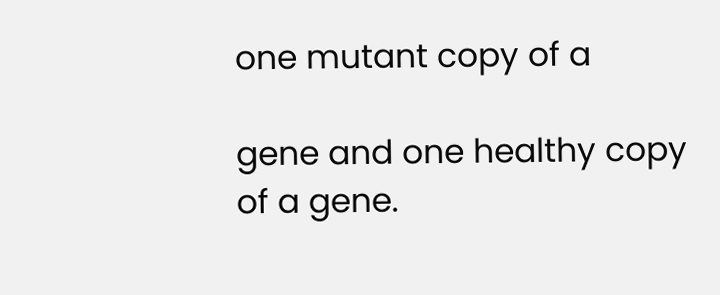one mutant copy of a

gene and one healthy copy of a gene.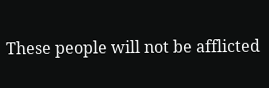These people will not be afflicted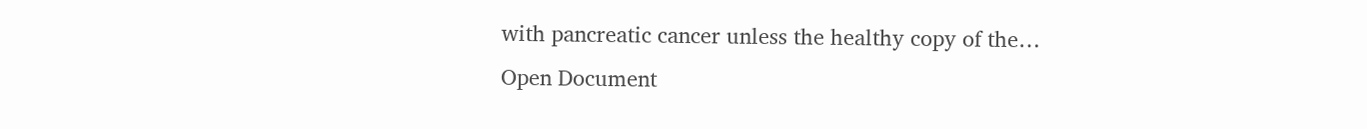with pancreatic cancer unless the healthy copy of the…
Open Document